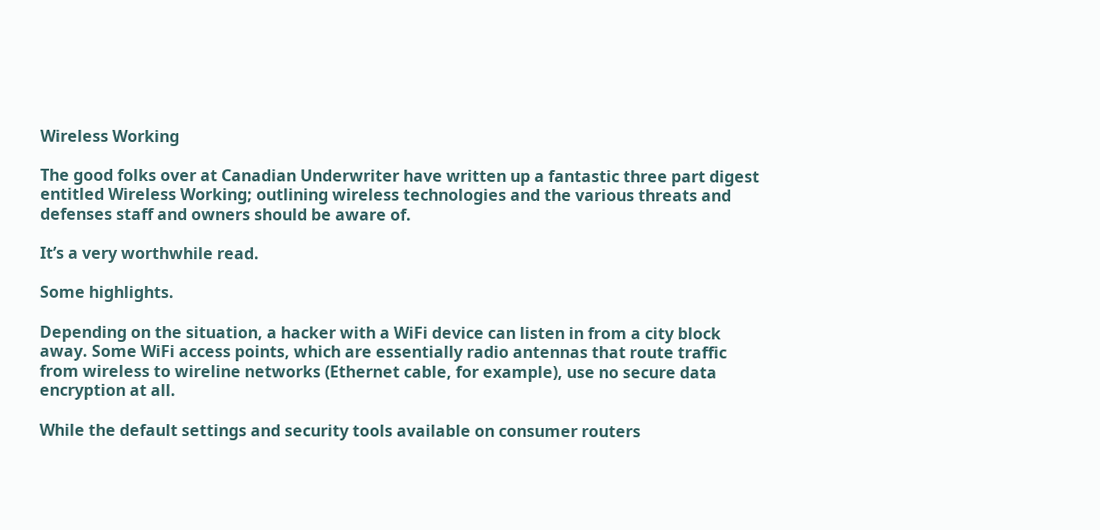Wireless Working

The good folks over at Canadian Underwriter have written up a fantastic three part digest entitled Wireless Working; outlining wireless technologies and the various threats and defenses staff and owners should be aware of.

It’s a very worthwhile read.

Some highlights.

Depending on the situation, a hacker with a WiFi device can listen in from a city block away. Some WiFi access points, which are essentially radio antennas that route traffic from wireless to wireline networks (Ethernet cable, for example), use no secure data encryption at all.

While the default settings and security tools available on consumer routers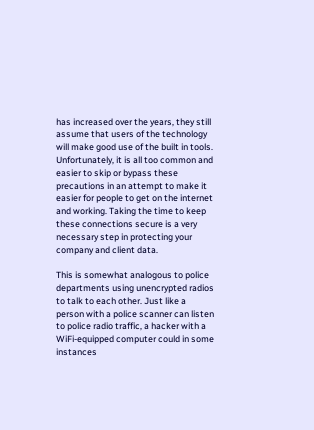has increased over the years, they still assume that users of the technology will make good use of the built in tools. Unfortunately, it is all too common and easier to skip or bypass these precautions in an attempt to make it easier for people to get on the internet and working. Taking the time to keep these connections secure is a very necessary step in protecting your company and client data.

This is somewhat analogous to police departments using unencrypted radios to talk to each other. Just like a person with a police scanner can listen to police radio traffic, a hacker with a WiFi-equipped computer could in some instances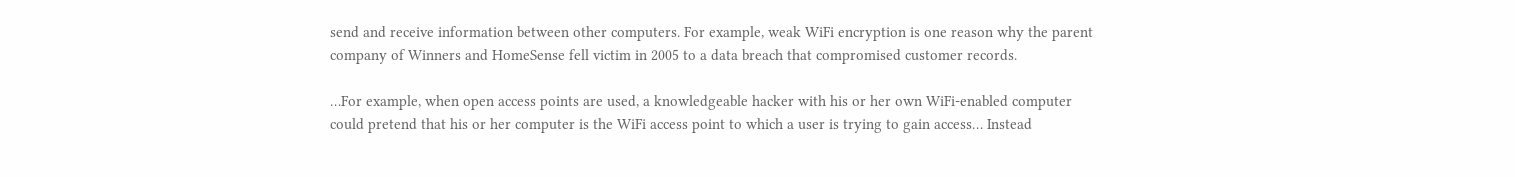send and receive information between other computers. For example, weak WiFi encryption is one reason why the parent company of Winners and HomeSense fell victim in 2005 to a data breach that compromised customer records.

…For example, when open access points are used, a knowledgeable hacker with his or her own WiFi-enabled computer could pretend that his or her computer is the WiFi access point to which a user is trying to gain access… Instead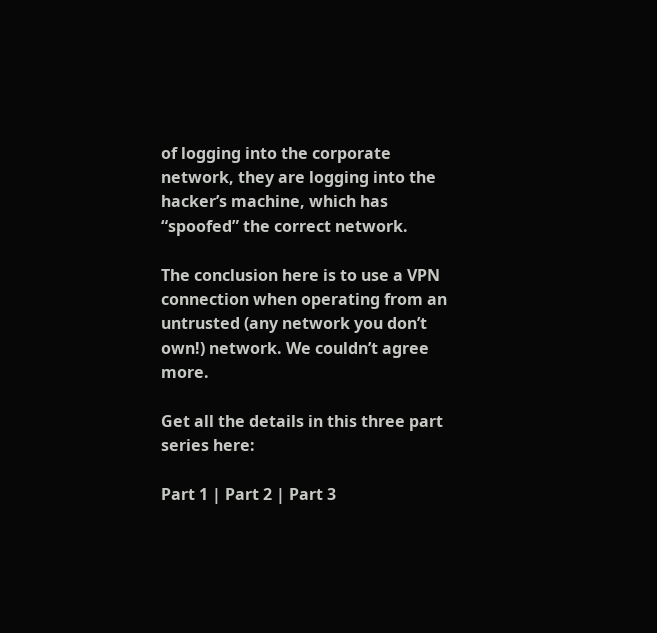of logging into the corporate network, they are logging into the hacker’s machine, which has “spoofed” the correct network.

The conclusion here is to use a VPN connection when operating from an untrusted (any network you don’t own!) network. We couldn’t agree more.

Get all the details in this three part series here:

Part 1 | Part 2 | Part 3